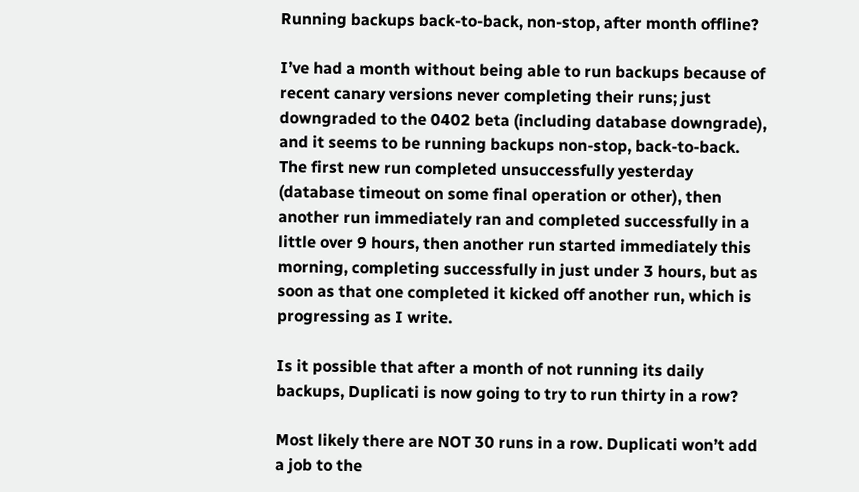Running backups back-to-back, non-stop, after month offline?

I’ve had a month without being able to run backups because of recent canary versions never completing their runs; just downgraded to the 0402 beta (including database downgrade), and it seems to be running backups non-stop, back-to-back. The first new run completed unsuccessfully yesterday (database timeout on some final operation or other), then another run immediately ran and completed successfully in a little over 9 hours, then another run started immediately this morning, completing successfully in just under 3 hours, but as soon as that one completed it kicked off another run, which is progressing as I write.

Is it possible that after a month of not running its daily backups, Duplicati is now going to try to run thirty in a row?

Most likely there are NOT 30 runs in a row. Duplicati won’t add a job to the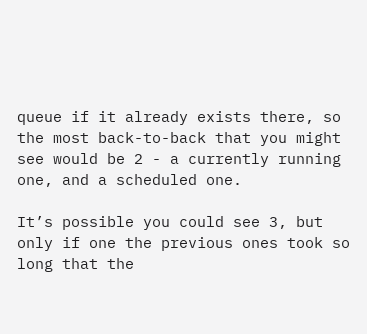queue if it already exists there, so the most back-to-back that you might see would be 2 - a currently running one, and a scheduled one.

It’s possible you could see 3, but only if one the previous ones took so long that the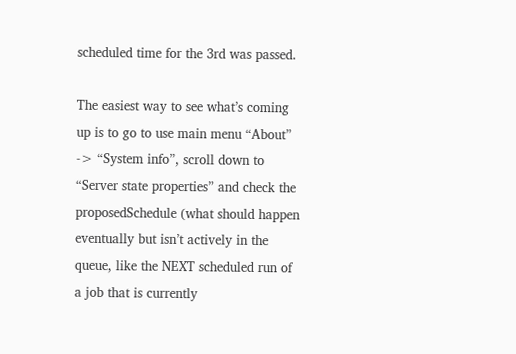scheduled time for the 3rd was passed.

The easiest way to see what’s coming up is to go to use main menu “About” -> “System info”, scroll down to “Server state properties” and check the proposedSchedule (what should happen eventually but isn’t actively in the queue, like the NEXT scheduled run of a job that is currently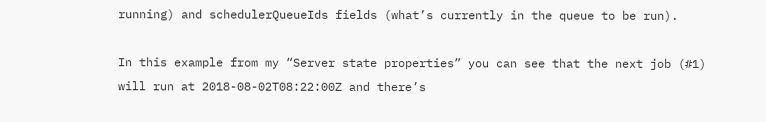running) and schedulerQueueIds fields (what’s currently in the queue to be run).

In this example from my “Server state properties” you can see that the next job (#1) will run at 2018-08-02T08:22:00Z and there’s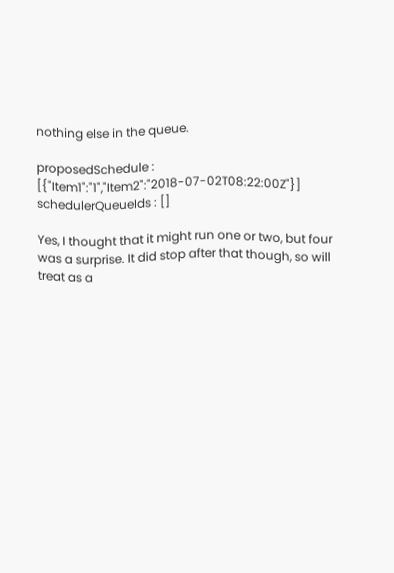nothing else in the queue.

proposedSchedule : [{"Item1":"1","Item2":"2018-07-02T08:22:00Z"}]
schedulerQueueIds : []

Yes, I thought that it might run one or two, but four was a surprise. It did stop after that though, so will treat as a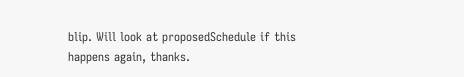blip. Will look at proposedSchedule if this happens again, thanks.